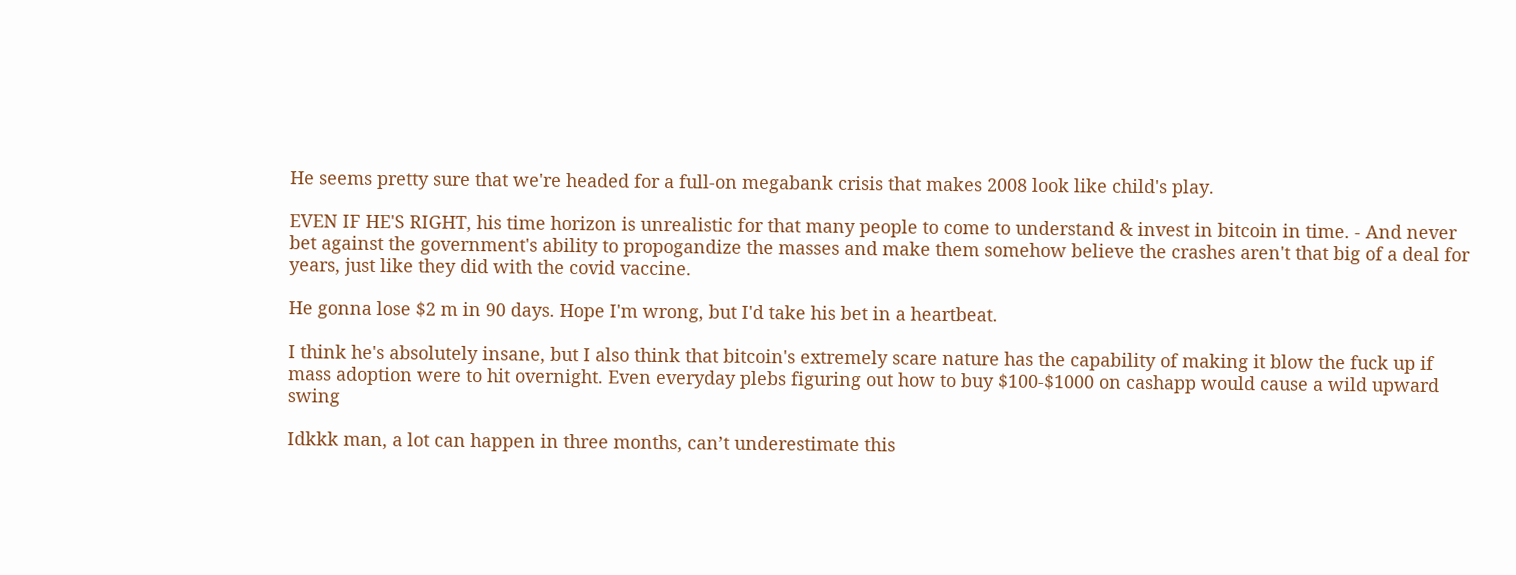He seems pretty sure that we're headed for a full-on megabank crisis that makes 2008 look like child's play.

EVEN IF HE'S RIGHT, his time horizon is unrealistic for that many people to come to understand & invest in bitcoin in time. - And never bet against the government's ability to propogandize the masses and make them somehow believe the crashes aren't that big of a deal for years, just like they did with the covid vaccine.

He gonna lose $2 m in 90 days. Hope I'm wrong, but I'd take his bet in a heartbeat.

I think he's absolutely insane, but I also think that bitcoin's extremely scare nature has the capability of making it blow the fuck up if mass adoption were to hit overnight. Even everyday plebs figuring out how to buy $100-$1000 on cashapp would cause a wild upward swing

Idkkk man, a lot can happen in three months, can’t underestimate this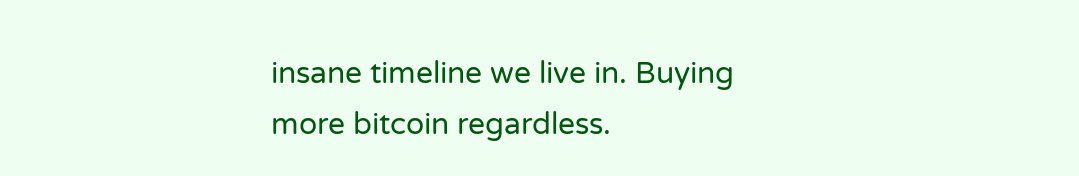insane timeline we live in. Buying more bitcoin regardless.